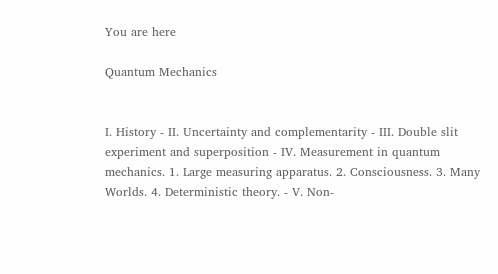You are here

Quantum Mechanics


I. History - II. Uncertainty and complementarity - III. Double slit experiment and superposition - IV. Measurement in quantum mechanics. 1. Large measuring apparatus. 2. Consciousness. 3. Many Worlds. 4. Deterministic theory. - V. Non-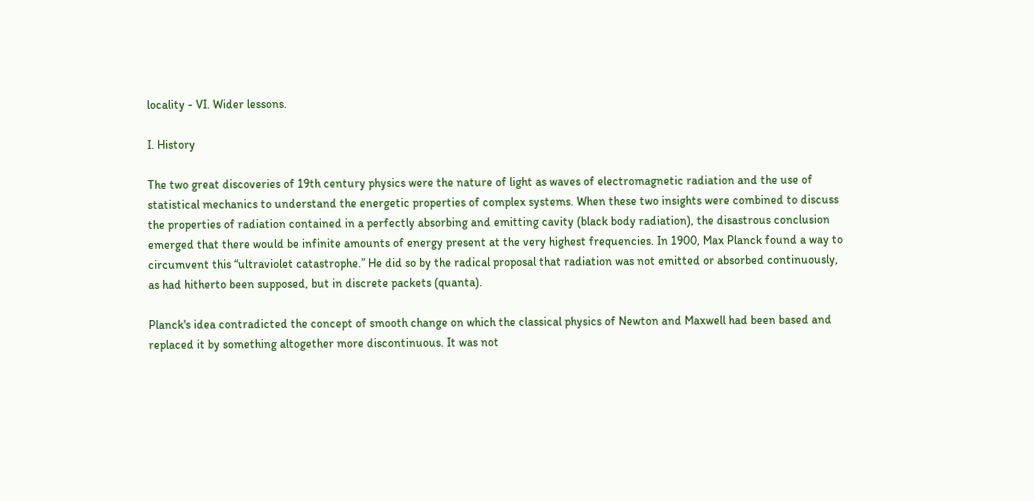locality - VI. Wider lessons.

I. History

The two great discoveries of 19th century physics were the nature of light as waves of electromagnetic radiation and the use of statistical mechanics to understand the energetic properties of complex systems. When these two insights were combined to discuss the properties of radiation contained in a perfectly absorbing and emitting cavity (black body radiation), the disastrous conclusion emerged that there would be infinite amounts of energy present at the very highest frequencies. In 1900, Max Planck found a way to circumvent this “ultraviolet catastrophe.” He did so by the radical proposal that radiation was not emitted or absorbed continuously, as had hitherto been supposed, but in discrete packets (quanta).

Planck's idea contradicted the concept of smooth change on which the classical physics of Newton and Maxwell had been based and replaced it by something altogether more discontinuous. It was not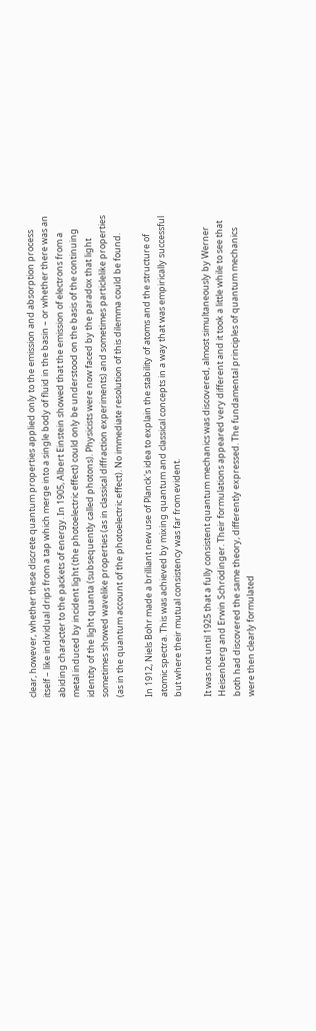clear, however, whether these discrete quantum properties applied only to the emission and absorption process itself – like individual drips from a tap which merge into a single body of fluid in the basin – or whether there was an abiding character to the packets of energy. In 1905, Albert Einstein showed that the emission of electrons from a metal induced by incident light (the photoelectric effect) could only be understood on the basis of the continuing identity of the light quanta (subsequently called photons). Physicists were now faced by the paradox that light sometimes showed wavelike properties (as in classical diffraction experiments) and sometimes particlelike properties (as in the quantum account of the photoelectric effect). No immediate resolution of this dilemma could be found.

In 1912, Niels Bohr made a brilliant new use of Planck's idea to explain the stability of atoms and the structure of atomic spectra. This was achieved by mixing quantum and classical concepts in a way that was empirically successful but where their mutual consistency was far from evident.

It was not until 1925 that a fully consistent quantum mechanics was discovered, almost simultaneously by Werner Heisenberg and Erwin Schrödinger. Their formulations appeared very different and it took a little while to see that both had discovered the same theory, differently expressed. The fundamental principles of quantum mechanics were then clearly formulated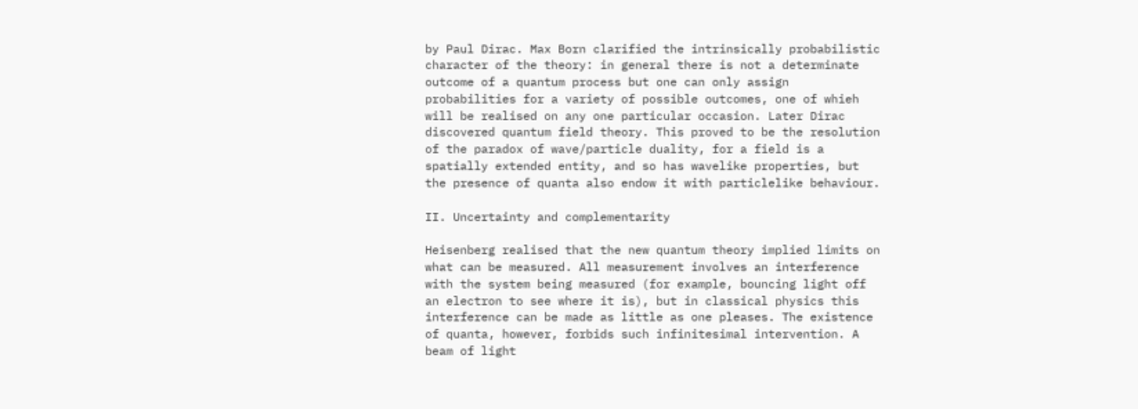by Paul Dirac. Max Born clarified the intrinsically probabilistic character of the theory: in general there is not a determinate outcome of a quantum process but one can only assign probabilities for a variety of possible outcomes, one of whieh will be realised on any one particular occasion. Later Dirac discovered quantum field theory. This proved to be the resolution of the paradox of wave/particle duality, for a field is a spatially extended entity, and so has wavelike properties, but the presence of quanta also endow it with particlelike behaviour.

II. Uncertainty and complementarity

Heisenberg realised that the new quantum theory implied limits on what can be measured. All measurement involves an interference with the system being measured (for example, bouncing light off an electron to see where it is), but in classical physics this interference can be made as little as one pleases. The existence of quanta, however, forbids such infinitesimal intervention. A beam of light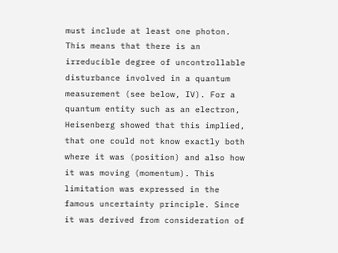must include at least one photon. This means that there is an irreducible degree of uncontrollable disturbance involved in a quantum measurement (see below, IV). For a quantum entity such as an electron, Heisenberg showed that this implied, that one could not know exactly both where it was (position) and also how it was moving (momentum). This limitation was expressed in the famous uncertainty principle. Since it was derived from consideration of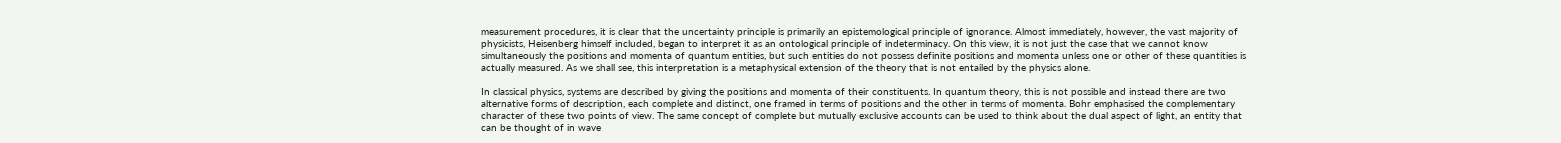measurement procedures, it is clear that the uncertainty principle is primarily an epistemological principle of ignorance. Almost immediately, however, the vast majority of physicists, Heisenberg himself included, began to interpret it as an ontological principle of indeterminacy. On this view, it is not just the case that we cannot know simultaneously the positions and momenta of quantum entities, but such entities do not possess definite positions and momenta unless one or other of these quantities is actually measured. As we shall see, this interpretation is a metaphysical extension of the theory that is not entailed by the physics alone.

In classical physics, systems are described by giving the positions and momenta of their constituents. In quantum theory, this is not possible and instead there are two alternative forms of description, each complete and distinct, one framed in terms of positions and the other in terms of momenta. Bohr emphasised the complementary character of these two points of view. The same concept of complete but mutually exclusive accounts can be used to think about the dual aspect of light, an entity that can be thought of in wave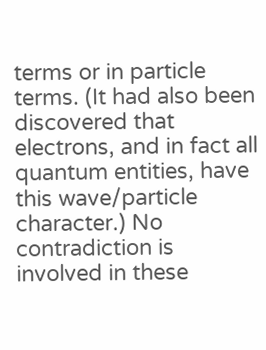terms or in particle terms. (It had also been discovered that electrons, and in fact all quantum entities, have this wave/particle character.) No contradiction is involved in these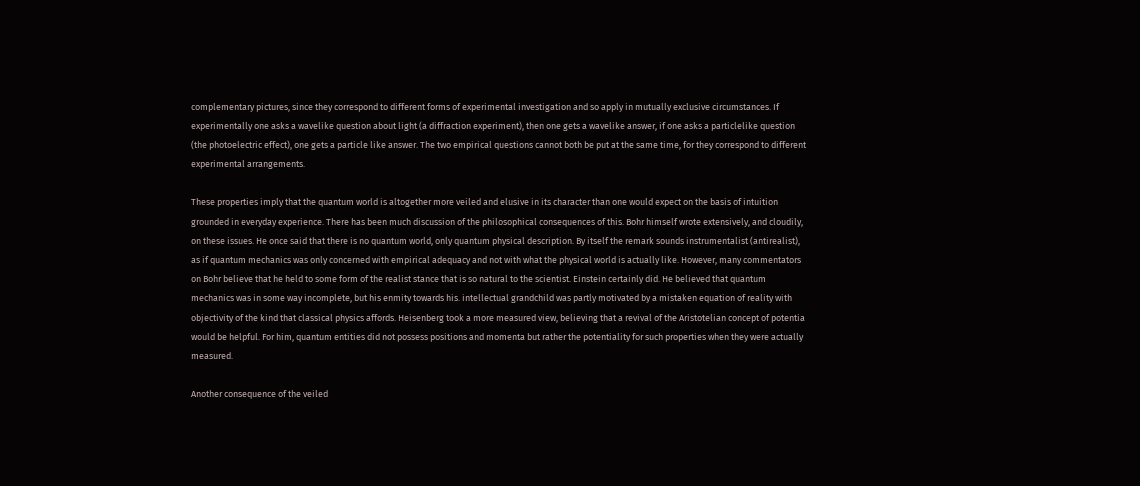complementary pictures, since they correspond to different forms of experimental investigation and so apply in mutually exclusive circumstances. If experimentally one asks a wavelike question about light (a diffraction experiment), then one gets a wavelike answer, if one asks a particlelike question (the photoelectric effect), one gets a particle like answer. The two empirical questions cannot both be put at the same time, for they correspond to different experimental arrangements.

These properties imply that the quantum world is altogether more veiled and elusive in its character than one would expect on the basis of intuition grounded in everyday experience. There has been much discussion of the philosophical consequences of this. Bohr himself wrote extensively, and cloudily, on these issues. He once said that there is no quantum world, only quantum physical description. By itself the remark sounds instrumentalist (antirealist), as if quantum mechanics was only concerned with empirical adequacy and not with what the physical world is actually like. However, many commentators on Bohr believe that he held to some form of the realist stance that is so natural to the scientist. Einstein certainly did. He believed that quantum mechanics was in some way incomplete, but his enmity towards his. intellectual grandchild was partly motivated by a mistaken equation of reality with objectivity of the kind that classical physics affords. Heisenberg took a more measured view, believing that a revival of the Aristotelian concept of potentia would be helpful. For him, quantum entities did not possess positions and momenta but rather the potentiality for such properties when they were actually measured.

Another consequence of the veiled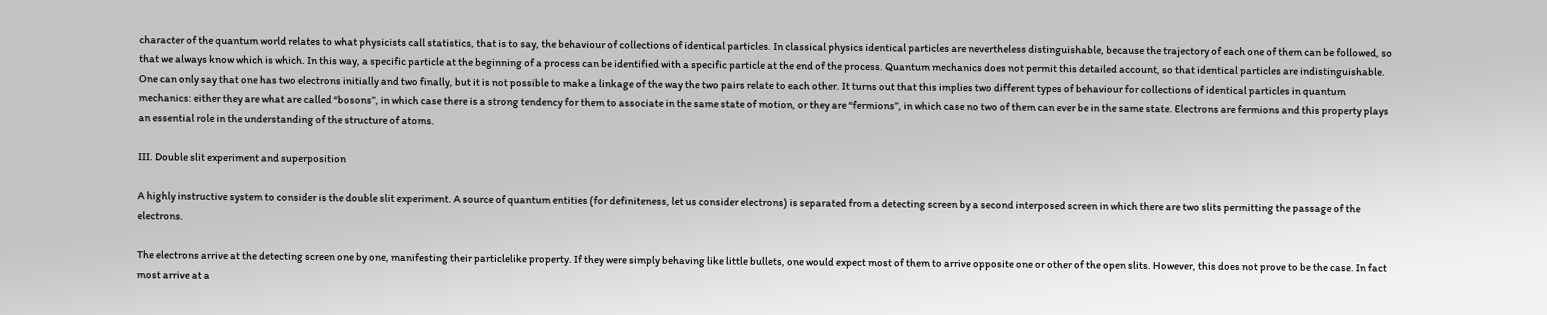character of the quantum world relates to what physicists call statistics, that is to say, the behaviour of collections of identical particles. In classical physics identical particles are nevertheless distinguishable, because the trajectory of each one of them can be followed, so that we always know which is which. In this way, a specific particle at the beginning of a process can be identified with a specific particle at the end of the process. Quantum mechanics does not permit this detailed account, so that identical particles are indistinguishable. One can only say that one has two electrons initially and two finally, but it is not possible to make a linkage of the way the two pairs relate to each other. It turns out that this implies two different types of behaviour for collections of identical particles in quantum mechanics: either they are what are called “bosons”, in which case there is a strong tendency for them to associate in the same state of motion, or they are “fermions”, in which case no two of them can ever be in the same state. Electrons are fermions and this property plays an essential role in the understanding of the structure of atoms.

III. Double slit experiment and superposition

A highly instructive system to consider is the double slit experiment. A source of quantum entities (for definiteness, let us consider electrons) is separated from a detecting screen by a second interposed screen in which there are two slits permitting the passage of the electrons.

The electrons arrive at the detecting screen one by one, manifesting their particlelike property. If they were simply behaving like little bullets, one would expect most of them to arrive opposite one or other of the open slits. However, this does not prove to be the case. In fact most arrive at a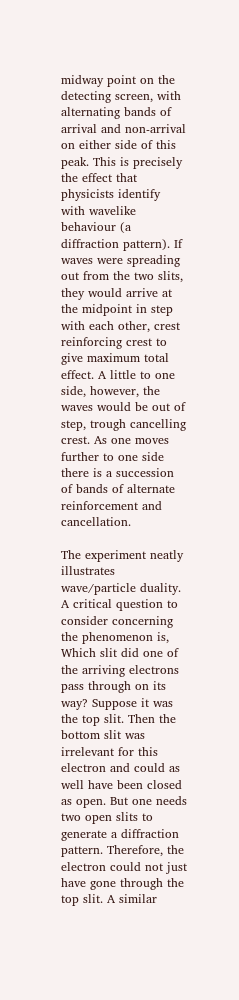midway point on the detecting screen, with alternating bands of arrival and non-arrival on either side of this peak. This is precisely the effect that physicists identify with wavelike behaviour (a diffraction pattern). If waves were spreading out from the two slits, they would arrive at the midpoint in step with each other, crest reinforcing crest to give maximum total effect. A little to one side, however, the waves would be out of step, trough cancelling crest. As one moves further to one side there is a succession of bands of alternate reinforcement and cancellation.

The experiment neatly illustrates wave/particle duality. A critical question to consider concerning the phenomenon is, Which slit did one of the arriving electrons pass through on its way? Suppose it was the top slit. Then the bottom slit was irrelevant for this electron and could as well have been closed as open. But one needs two open slits to generate a diffraction pattern. Therefore, the electron could not just have gone through the top slit. A similar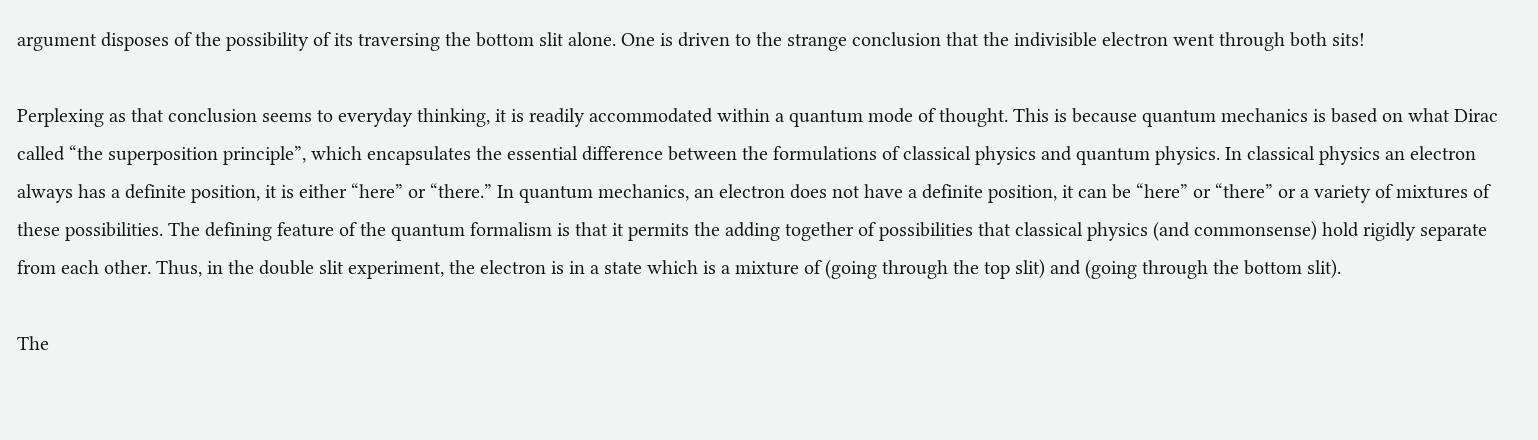argument disposes of the possibility of its traversing the bottom slit alone. One is driven to the strange conclusion that the indivisible electron went through both sits!

Perplexing as that conclusion seems to everyday thinking, it is readily accommodated within a quantum mode of thought. This is because quantum mechanics is based on what Dirac called “the superposition principle”, which encapsulates the essential difference between the formulations of classical physics and quantum physics. In classical physics an electron always has a definite position, it is either “here” or “there.” In quantum mechanics, an electron does not have a definite position, it can be “here” or “there” or a variety of mixtures of these possibilities. The defining feature of the quantum formalism is that it permits the adding together of possibilities that classical physics (and commonsense) hold rigidly separate from each other. Thus, in the double slit experiment, the electron is in a state which is a mixture of (going through the top slit) and (going through the bottom slit).

The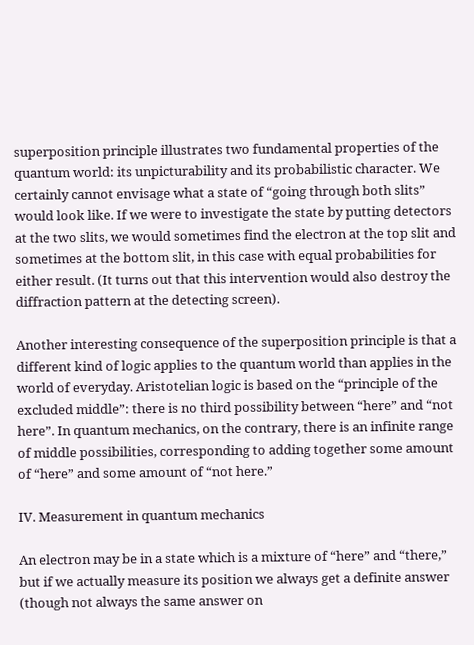superposition principle illustrates two fundamental properties of the quantum world: its unpicturability and its probabilistic character. We certainly cannot envisage what a state of “going through both slits” would look like. If we were to investigate the state by putting detectors at the two slits, we would sometimes find the electron at the top slit and sometimes at the bottom slit, in this case with equal probabilities for either result. (It turns out that this intervention would also destroy the diffraction pattern at the detecting screen).

Another interesting consequence of the superposition principle is that a different kind of logic applies to the quantum world than applies in the world of everyday. Aristotelian logic is based on the “principle of the excluded middle”: there is no third possibility between “here” and “not here”. In quantum mechanics, on the contrary, there is an infinite range of middle possibilities, corresponding to adding together some amount of “here” and some amount of “not here.”

IV. Measurement in quantum mechanics

An electron may be in a state which is a mixture of “here” and “there,” but if we actually measure its position we always get a definite answer (though not always the same answer on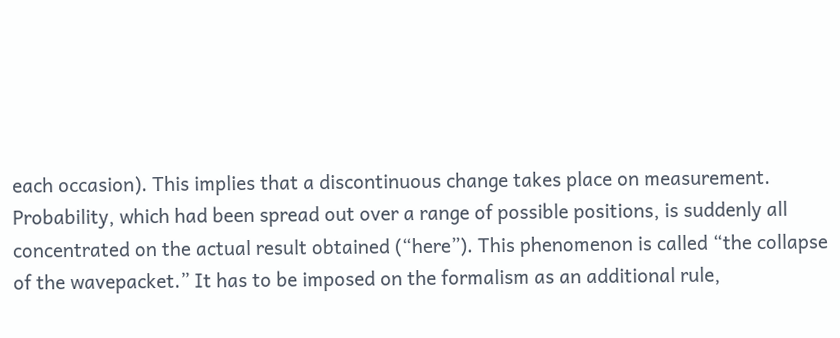each occasion). This implies that a discontinuous change takes place on measurement. Probability, which had been spread out over a range of possible positions, is suddenly all concentrated on the actual result obtained (“here”). This phenomenon is called “the collapse of the wavepacket.” It has to be imposed on the formalism as an additional rule,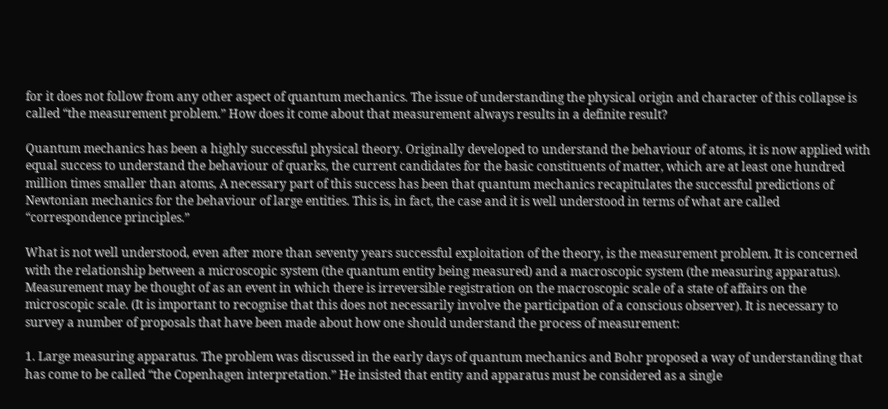for it does not follow from any other aspect of quantum mechanics. The issue of understanding the physical origin and character of this collapse is called “the measurement problem.” How does it come about that measurement always results in a definite result?

Quantum mechanics has been a highly successful physical theory. Originally developed to understand the behaviour of atoms, it is now applied with equal success to understand the behaviour of quarks, the current candidates for the basic constituents of matter, which are at least one hundred million times smaller than atoms, A necessary part of this success has been that quantum mechanics recapitulates the successful predictions of Newtonian mechanics for the behaviour of large entities. This is, in fact, the case and it is well understood in terms of what are called “correspondence principles.”

What is not well understood, even after more than seventy years successful exploitation of the theory, is the measurement problem. It is concerned with the relationship between a microscopic system (the quantum entity being measured) and a macroscopic system (the measuring apparatus). Measurement may be thought of as an event in which there is irreversible registration on the macroscopic scale of a state of affairs on the microscopic scale. (It is important to recognise that this does not necessarily involve the participation of a conscious observer). It is necessary to survey a number of proposals that have been made about how one should understand the process of measurement:

1. Large measuring apparatus. The problem was discussed in the early days of quantum mechanics and Bohr proposed a way of understanding that has come to be called “the Copenhagen interpretation.” He insisted that entity and apparatus must be considered as a single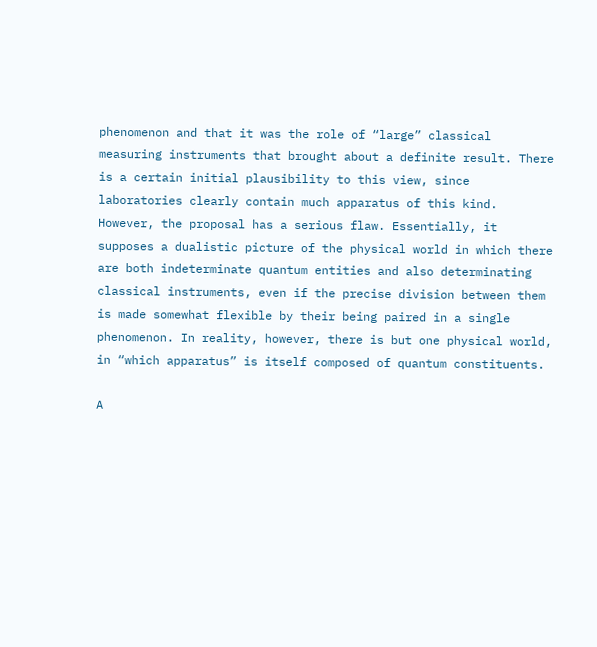phenomenon and that it was the role of “large” classical measuring instruments that brought about a definite result. There is a certain initial plausibility to this view, since laboratories clearly contain much apparatus of this kind. However, the proposal has a serious flaw. Essentially, it supposes a dualistic picture of the physical world in which there are both indeterminate quantum entities and also determinating classical instruments, even if the precise division between them is made somewhat flexible by their being paired in a single phenomenon. In reality, however, there is but one physical world, in “which apparatus” is itself composed of quantum constituents.

A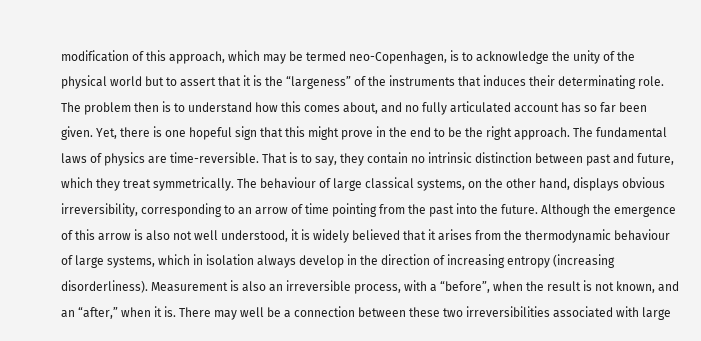modification of this approach, which may be termed neo-Copenhagen, is to acknowledge the unity of the physical world but to assert that it is the “largeness” of the instruments that induces their determinating role. The problem then is to understand how this comes about, and no fully articulated account has so far been given. Yet, there is one hopeful sign that this might prove in the end to be the right approach. The fundamental laws of physics are time-reversible. That is to say, they contain no intrinsic distinction between past and future, which they treat symmetrically. The behaviour of large classical systems, on the other hand, displays obvious irreversibility, corresponding to an arrow of time pointing from the past into the future. Although the emergence of this arrow is also not well understood, it is widely believed that it arises from the thermodynamic behaviour of large systems, which in isolation always develop in the direction of increasing entropy (increasing disorderliness). Measurement is also an irreversible process, with a “before”, when the result is not known, and an “after,” when it is. There may well be a connection between these two irreversibilities associated with large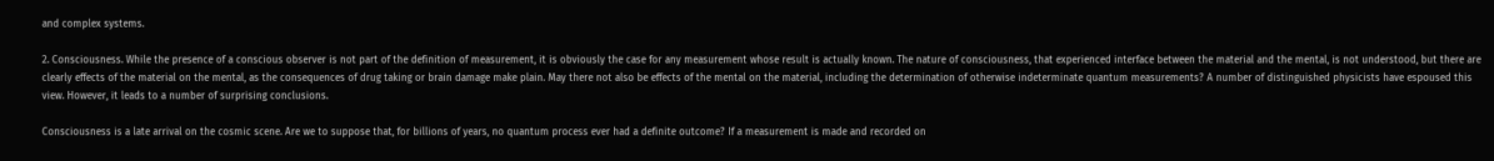and complex systems.

2. Consciousness. While the presence of a conscious observer is not part of the definition of measurement, it is obviously the case for any measurement whose result is actually known. The nature of consciousness, that experienced interface between the material and the mental, is not understood, but there are clearly effects of the material on the mental, as the consequences of drug taking or brain damage make plain. May there not also be effects of the mental on the material, including the determination of otherwise indeterminate quantum measurements? A number of distinguished physicists have espoused this view. However, it leads to a number of surprising conclusions.

Consciousness is a late arrival on the cosmic scene. Are we to suppose that, for billions of years, no quantum process ever had a definite outcome? If a measurement is made and recorded on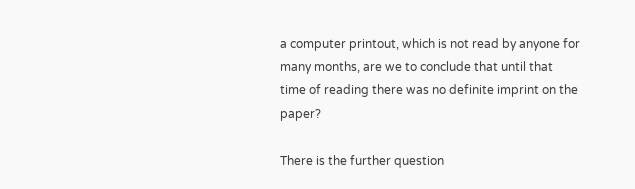a computer printout, which is not read by anyone for many months, are we to conclude that until that time of reading there was no definite imprint on the paper?

There is the further question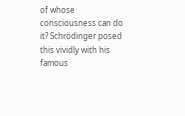of whose consciousness can do it? Schrödinger posed this vividly with his famous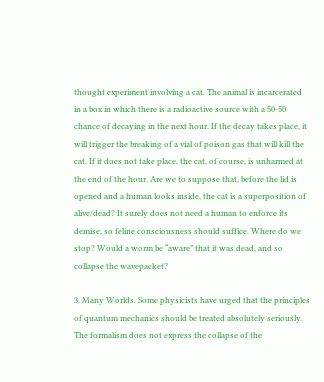thought experiment involving a cat. The animal is incarcerated in a box in which there is a radioactive source with a 50-50 chance of decaying in the next hour. If the decay takes place, it will trigger the breaking of a vial of poison gas that will kill the cat. If it does not take place, the cat, of course, is unharmed at the end of the hour. Are we to suppose that, before the lid is opened and a human looks inside, the cat is a superposition of alive/dead? It surely does not need a human to enforce its demise, so feline consciousness should suffice. Where do we stop? Would a worm be “aware” that it was dead, and so collapse the wavepacket?

3. Many Worlds. Some physicists have urged that the principles of quantum mechanics should be treated absolutely seriously. The formalism does not express the collapse of the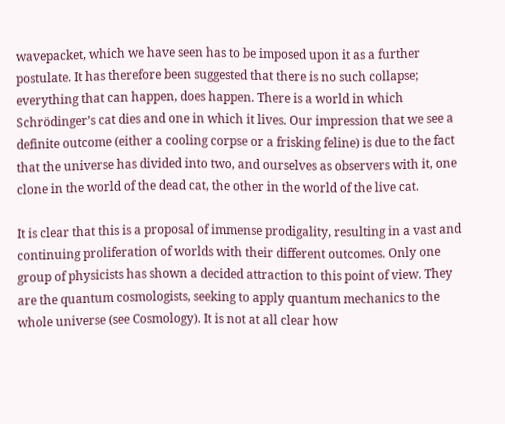wavepacket, which we have seen has to be imposed upon it as a further postulate. It has therefore been suggested that there is no such collapse; everything that can happen, does happen. There is a world in which Schrödinger’s cat dies and one in which it lives. Our impression that we see a definite outcome (either a cooling corpse or a frisking feline) is due to the fact that the universe has divided into two, and ourselves as observers with it, one clone in the world of the dead cat, the other in the world of the live cat.

It is clear that this is a proposal of immense prodigality, resulting in a vast and continuing proliferation of worlds with their different outcomes. Only one group of physicists has shown a decided attraction to this point of view. They are the quantum cosmologists, seeking to apply quantum mechanics to the whole universe (see Cosmology). It is not at all clear how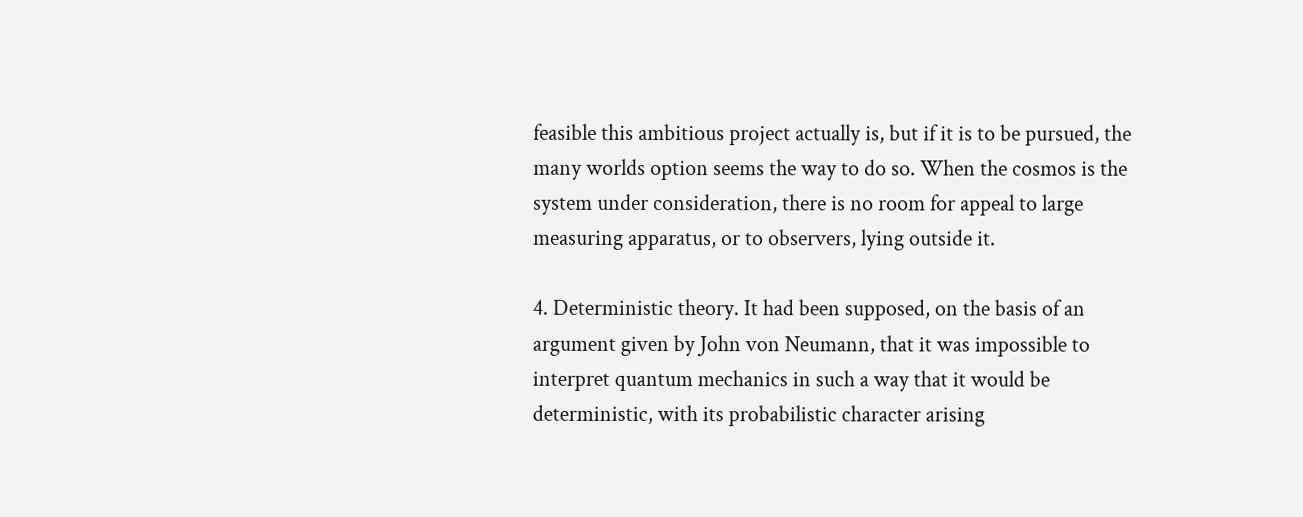feasible this ambitious project actually is, but if it is to be pursued, the many worlds option seems the way to do so. When the cosmos is the system under consideration, there is no room for appeal to large measuring apparatus, or to observers, lying outside it.

4. Deterministic theory. It had been supposed, on the basis of an argument given by John von Neumann, that it was impossible to interpret quantum mechanics in such a way that it would be deterministic, with its probabilistic character arising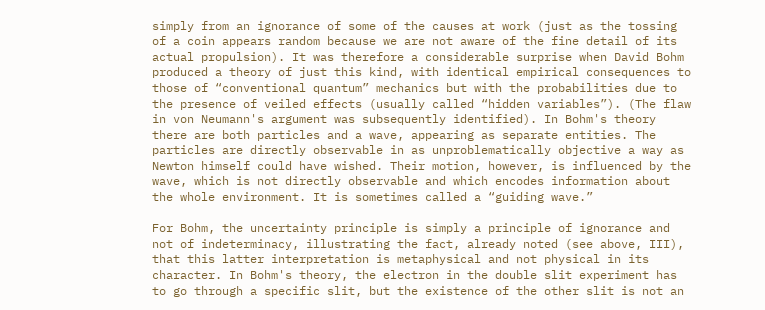simply from an ignorance of some of the causes at work (just as the tossing of a coin appears random because we are not aware of the fine detail of its actual propulsion). It was therefore a considerable surprise when David Bohm produced a theory of just this kind, with identical empirical consequences to those of “conventional quantum” mechanics but with the probabilities due to the presence of veiled effects (usually called “hidden variables”). (The flaw in von Neumann's argument was subsequently identified). In Bohm's theory there are both particles and a wave, appearing as separate entities. The particles are directly observable in as unproblematically objective a way as Newton himself could have wished. Their motion, however, is influenced by the wave, which is not directly observable and which encodes information about the whole environment. It is sometimes called a “guiding wave.”

For Bohm, the uncertainty principle is simply a principle of ignorance and not of indeterminacy, illustrating the fact, already noted (see above, III), that this latter interpretation is metaphysical and not physical in its character. In Bohm's theory, the electron in the double slit experiment has to go through a specific slit, but the existence of the other slit is not an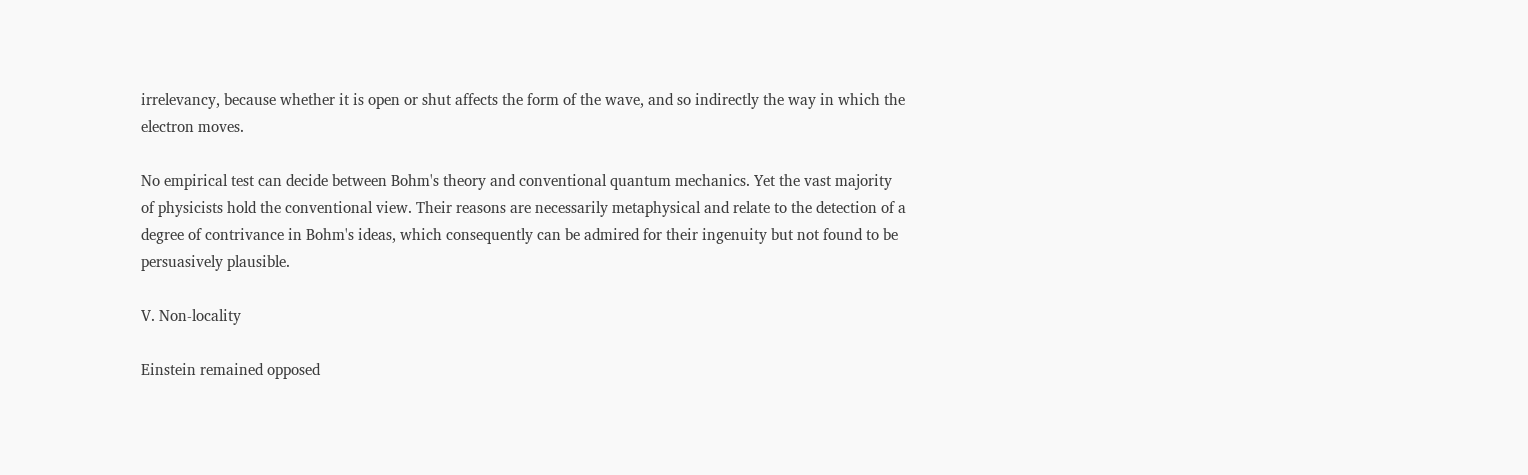irrelevancy, because whether it is open or shut affects the form of the wave, and so indirectly the way in which the electron moves.

No empirical test can decide between Bohm's theory and conventional quantum mechanics. Yet the vast majority of physicists hold the conventional view. Their reasons are necessarily metaphysical and relate to the detection of a degree of contrivance in Bohm's ideas, which consequently can be admired for their ingenuity but not found to be persuasively plausible.

V. Non-locality

Einstein remained opposed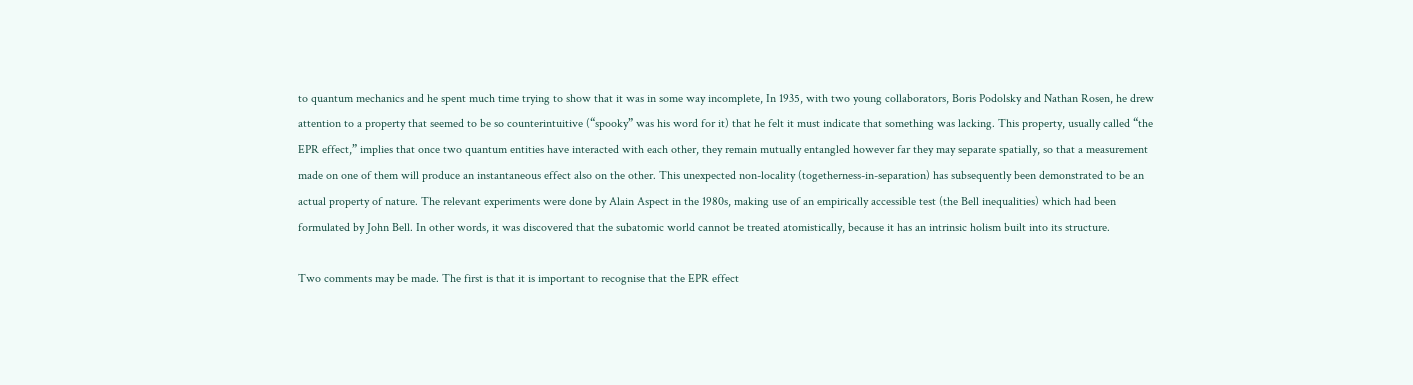to quantum mechanics and he spent much time trying to show that it was in some way incomplete, In 1935, with two young collaborators, Boris Podolsky and Nathan Rosen, he drew attention to a property that seemed to be so counterintuitive (“spooky” was his word for it) that he felt it must indicate that something was lacking. This property, usually called “the EPR effect,” implies that once two quantum entities have interacted with each other, they remain mutually entangled however far they may separate spatially, so that a measurement made on one of them will produce an instantaneous effect also on the other. This unexpected non-locality (togetherness-in-separation) has subsequently been demonstrated to be an actual property of nature. The relevant experiments were done by Alain Aspect in the 1980s, making use of an empirically accessible test (the Bell inequalities) which had been formulated by John Bell. In other words, it was discovered that the subatomic world cannot be treated atomistically, because it has an intrinsic holism built into its structure.

Two comments may be made. The first is that it is important to recognise that the EPR effect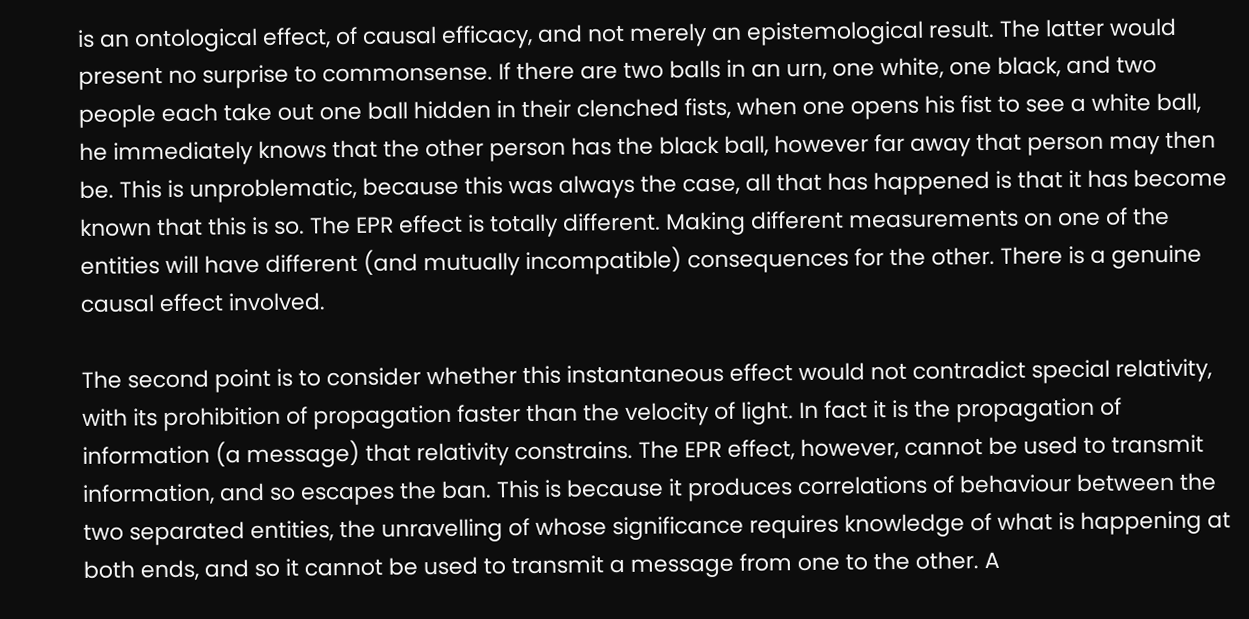is an ontological effect, of causal efficacy, and not merely an epistemological result. The latter would present no surprise to commonsense. If there are two balls in an urn, one white, one black, and two people each take out one ball hidden in their clenched fists, when one opens his fist to see a white ball, he immediately knows that the other person has the black ball, however far away that person may then be. This is unproblematic, because this was always the case, all that has happened is that it has become known that this is so. The EPR effect is totally different. Making different measurements on one of the entities will have different (and mutually incompatible) consequences for the other. There is a genuine causal effect involved.

The second point is to consider whether this instantaneous effect would not contradict special relativity, with its prohibition of propagation faster than the velocity of light. In fact it is the propagation of information (a message) that relativity constrains. The EPR effect, however, cannot be used to transmit information, and so escapes the ban. This is because it produces correlations of behaviour between the two separated entities, the unravelling of whose significance requires knowledge of what is happening at both ends, and so it cannot be used to transmit a message from one to the other. A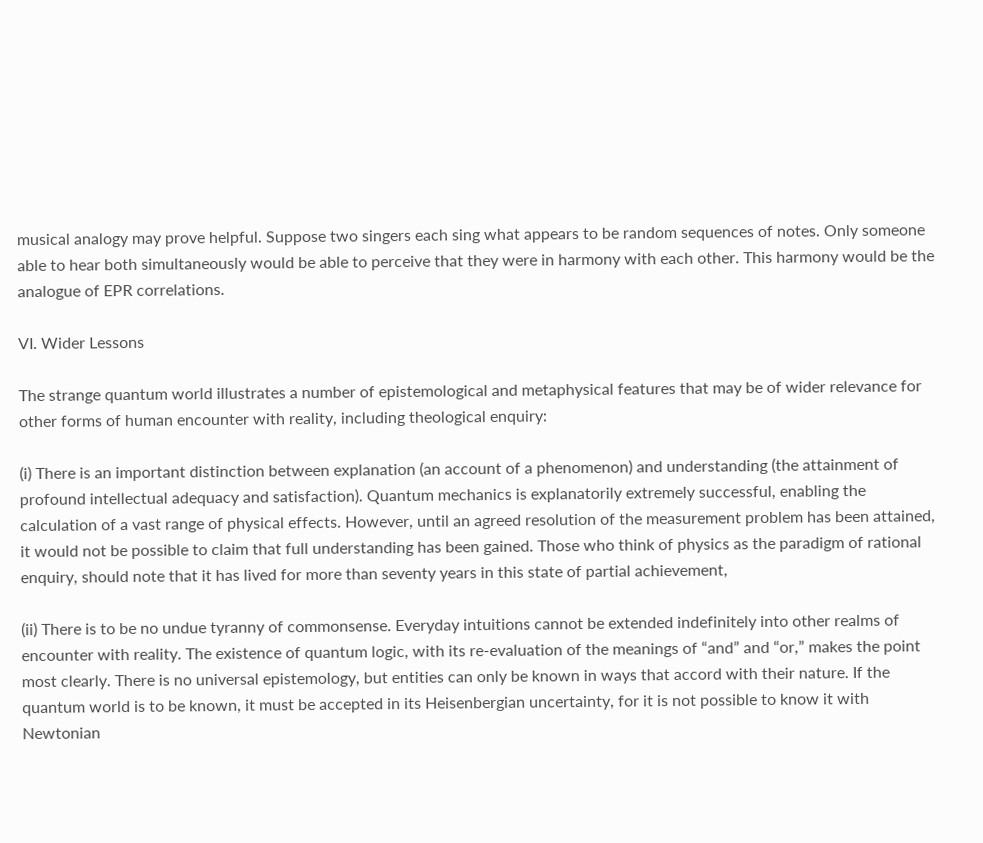musical analogy may prove helpful. Suppose two singers each sing what appears to be random sequences of notes. Only someone able to hear both simultaneously would be able to perceive that they were in harmony with each other. This harmony would be the analogue of EPR correlations.

VI. Wider Lessons

The strange quantum world illustrates a number of epistemological and metaphysical features that may be of wider relevance for other forms of human encounter with reality, including theological enquiry:

(i) There is an important distinction between explanation (an account of a phenomenon) and understanding (the attainment of profound intellectual adequacy and satisfaction). Quantum mechanics is explanatorily extremely successful, enabling the calculation of a vast range of physical effects. However, until an agreed resolution of the measurement problem has been attained, it would not be possible to claim that full understanding has been gained. Those who think of physics as the paradigm of rational enquiry, should note that it has lived for more than seventy years in this state of partial achievement,

(ii) There is to be no undue tyranny of commonsense. Everyday intuitions cannot be extended indefinitely into other realms of encounter with reality. The existence of quantum logic, with its re-evaluation of the meanings of “and” and “or,” makes the point most clearly. There is no universal epistemology, but entities can only be known in ways that accord with their nature. If the quantum world is to be known, it must be accepted in its Heisenbergian uncertainty, for it is not possible to know it with Newtonian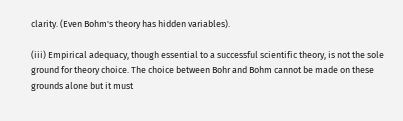clarity. (Even Bohm's theory has hidden variables).

(iii) Empirical adequacy, though essential to a successful scientific theory, is not the sole ground for theory choice. The choice between Bohr and Bohm cannot be made on these grounds alone but it must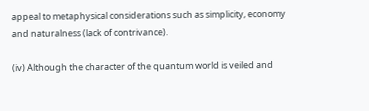appeal to metaphysical considerations such as simplicity, economy and naturalness (lack of contrivance).

(iv) Although the character of the quantum world is veiled and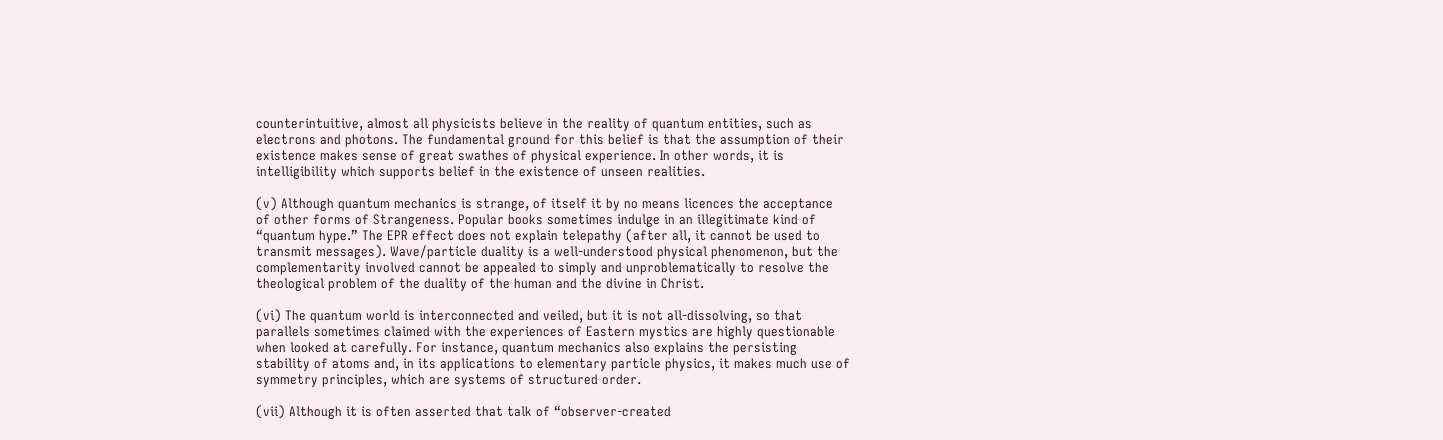counterintuitive, almost all physicists believe in the reality of quantum entities, such as electrons and photons. The fundamental ground for this belief is that the assumption of their existence makes sense of great swathes of physical experience. In other words, it is intelligibility which supports belief in the existence of unseen realities.

(v) Although quantum mechanics is strange, of itself it by no means licences the acceptance of other forms of Strangeness. Popular books sometimes indulge in an illegitimate kind of “quantum hype.” The EPR effect does not explain telepathy (after all, it cannot be used to transmit messages). Wave/particle duality is a well-understood physical phenomenon, but the complementarity involved cannot be appealed to simply and unproblematically to resolve the theological problem of the duality of the human and the divine in Christ.

(vi) The quantum world is interconnected and veiled, but it is not all-dissolving, so that parallels sometimes claimed with the experiences of Eastern mystics are highly questionable when looked at carefully. For instance, quantum mechanics also explains the persisting stability of atoms and, in its applications to elementary particle physics, it makes much use of symmetry principles, which are systems of structured order.

(vii) Although it is often asserted that talk of “observer-created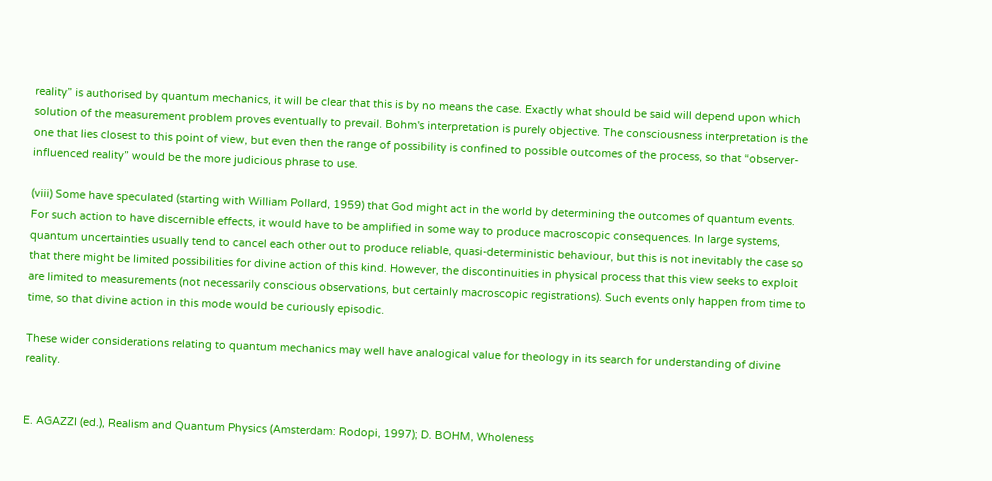reality” is authorised by quantum mechanics, it will be clear that this is by no means the case. Exactly what should be said will depend upon which solution of the measurement problem proves eventually to prevail. Bohm's interpretation is purely objective. The consciousness interpretation is the one that lies closest to this point of view, but even then the range of possibility is confined to possible outcomes of the process, so that “observer-influenced reality” would be the more judicious phrase to use.

(viii) Some have speculated (starting with William Pollard, 1959) that God might act in the world by determining the outcomes of quantum events. For such action to have discernible effects, it would have to be amplified in some way to produce macroscopic consequences. In large systems, quantum uncertainties usually tend to cancel each other out to produce reliable, quasi-deterministic behaviour, but this is not inevitably the case so that there might be limited possibilities for divine action of this kind. However, the discontinuities in physical process that this view seeks to exploit are limited to measurements (not necessarily conscious observations, but certainly macroscopic registrations). Such events only happen from time to time, so that divine action in this mode would be curiously episodic.

These wider considerations relating to quantum mechanics may well have analogical value for theology in its search for understanding of divine reality.


E. AGAZZI (ed.), Realism and Quantum Physics (Amsterdam: Rodopi, 1997); D. BOHM, Wholeness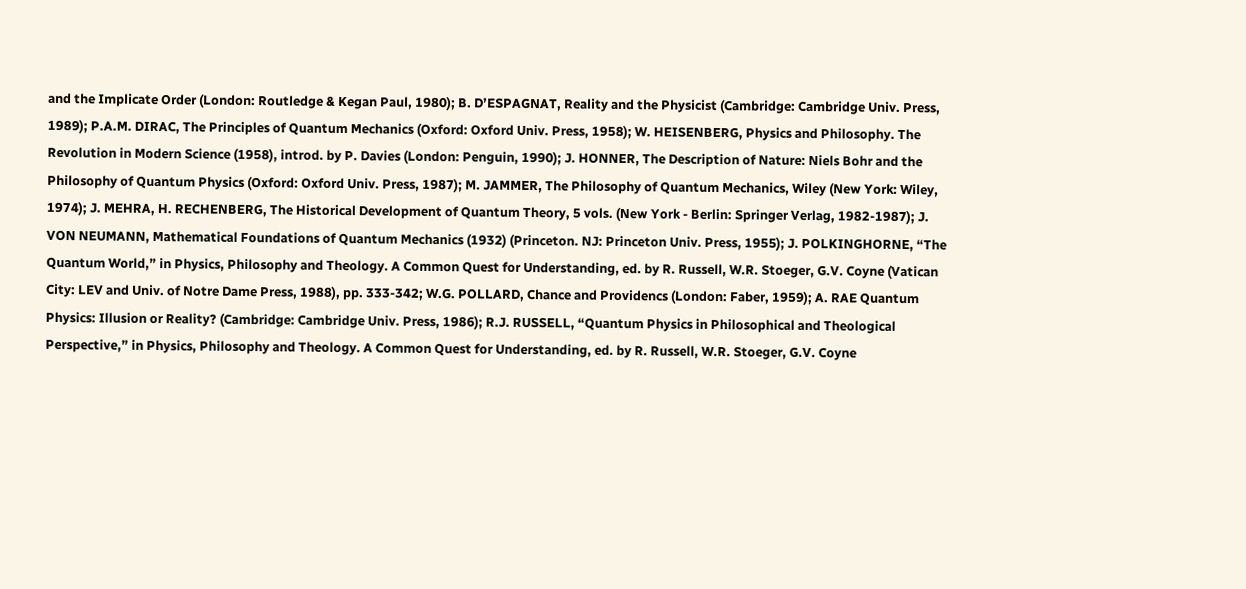and the Implicate Order (London: Routledge & Kegan Paul, 1980); B. D’ESPAGNAT, Reality and the Physicist (Cambridge: Cambridge Univ. Press, 1989); P.A.M. DIRAC, The Principles of Quantum Mechanics (Oxford: Oxford Univ. Press, 1958); W. HEISENBERG, Physics and Philosophy. The Revolution in Modern Science (1958), introd. by P. Davies (London: Penguin, 1990); J. HONNER, The Description of Nature: Niels Bohr and the Philosophy of Quantum Physics (Oxford: Oxford Univ. Press, 1987); M. JAMMER, The Philosophy of Quantum Mechanics, Wiley (New York: Wiley, 1974); J. MEHRA, H. RECHENBERG, The Historical Development of Quantum Theory, 5 vols. (New York - Berlin: Springer Verlag, 1982-1987); J. VON NEUMANN, Mathematical Foundations of Quantum Mechanics (1932) (Princeton. NJ: Princeton Univ. Press, 1955); J. POLKINGHORNE, “The Quantum World,” in Physics, Philosophy and Theology. A Common Quest for Understanding, ed. by R. Russell, W.R. Stoeger, G.V. Coyne (Vatican City: LEV and Univ. of Notre Dame Press, 1988), pp. 333-342; W.G. POLLARD, Chance and Providencs (London: Faber, 1959); A. RAE Quantum Physics: Illusion or Reality? (Cambridge: Cambridge Univ. Press, 1986); R.J. RUSSELL, “Quantum Physics in Philosophical and Theological Perspective,” in Physics, Philosophy and Theology. A Common Quest for Understanding, ed. by R. Russell, W.R. Stoeger, G.V. Coyne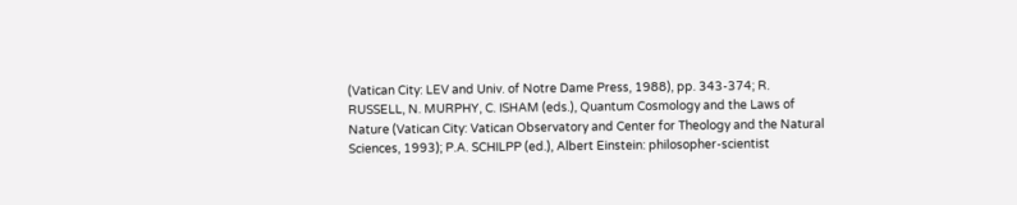(Vatican City: LEV and Univ. of Notre Dame Press, 1988), pp. 343-374; R. RUSSELL, N. MURPHY, C. ISHAM (eds.), Quantum Cosmology and the Laws of Nature (Vatican City: Vatican Observatory and Center for Theology and the Natural Sciences, 1993); P.A. SCHILPP (ed.), Albert Einstein: philosopher-scientist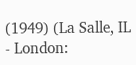(1949) (La Salle, IL - London: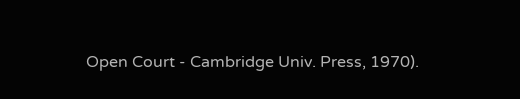Open Court - Cambridge Univ. Press, 1970).